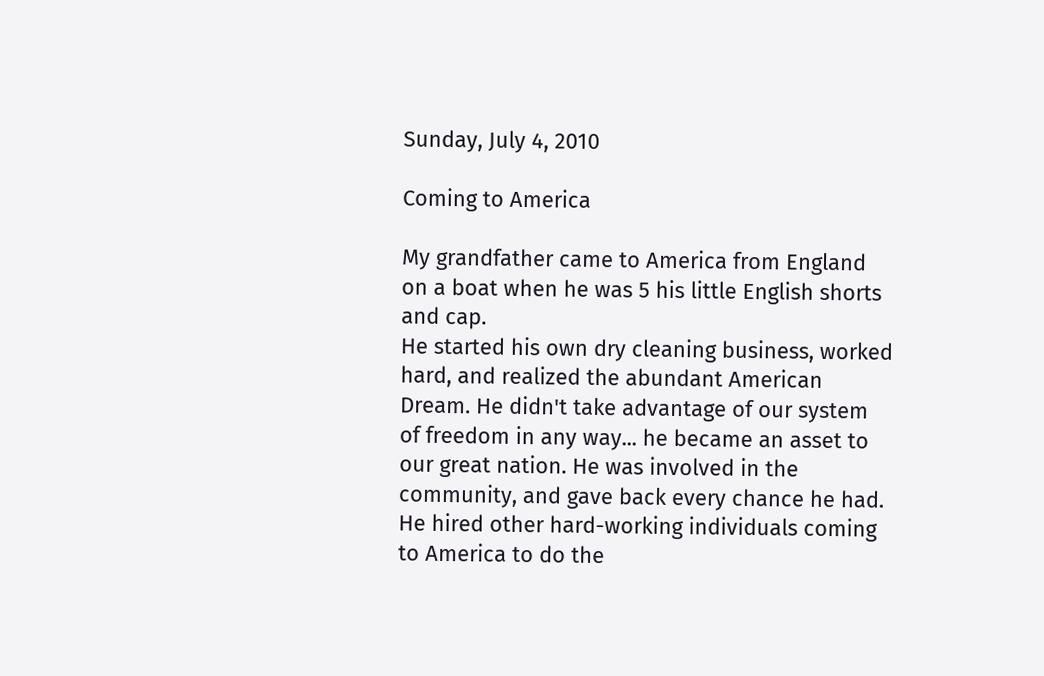Sunday, July 4, 2010

Coming to America

My grandfather came to America from England on a boat when he was 5 his little English shorts and cap.
He started his own dry cleaning business, worked hard, and realized the abundant American Dream. He didn't take advantage of our system of freedom in any way... he became an asset to our great nation. He was involved in the community, and gave back every chance he had. He hired other hard-working individuals coming to America to do the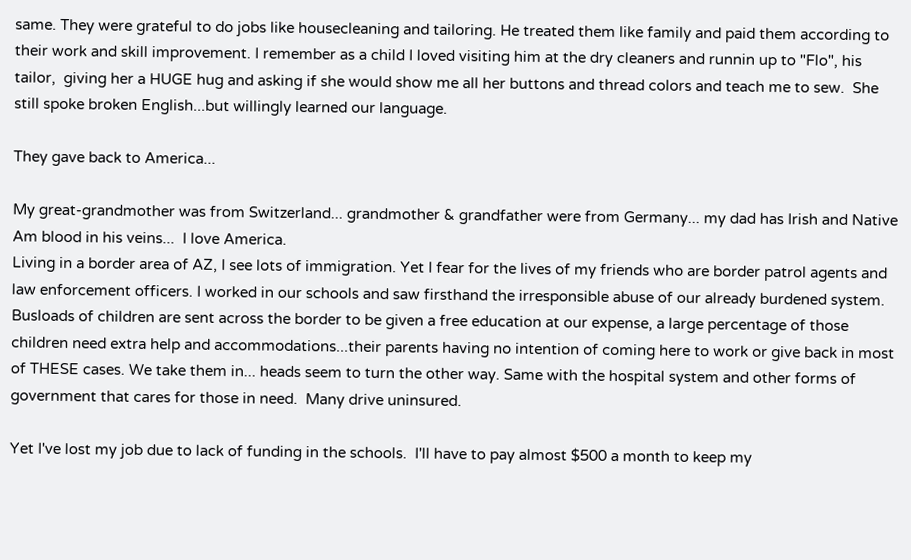same. They were grateful to do jobs like housecleaning and tailoring. He treated them like family and paid them according to their work and skill improvement. I remember as a child I loved visiting him at the dry cleaners and runnin up to "Flo", his tailor,  giving her a HUGE hug and asking if she would show me all her buttons and thread colors and teach me to sew.  She still spoke broken English...but willingly learned our language.

They gave back to America...

My great-grandmother was from Switzerland... grandmother & grandfather were from Germany... my dad has Irish and Native Am blood in his veins...  I love America.
Living in a border area of AZ, I see lots of immigration. Yet I fear for the lives of my friends who are border patrol agents and law enforcement officers. I worked in our schools and saw firsthand the irresponsible abuse of our already burdened system. Busloads of children are sent across the border to be given a free education at our expense, a large percentage of those children need extra help and accommodations...their parents having no intention of coming here to work or give back in most of THESE cases. We take them in... heads seem to turn the other way. Same with the hospital system and other forms of government that cares for those in need.  Many drive uninsured.

Yet I've lost my job due to lack of funding in the schools.  I'll have to pay almost $500 a month to keep my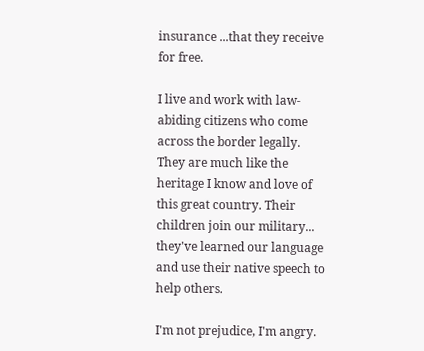insurance ...that they receive for free.

I live and work with law-abiding citizens who come across the border legally. They are much like the heritage I know and love of this great country. Their children join our military... they've learned our language and use their native speech to help others.

I'm not prejudice, I'm angry.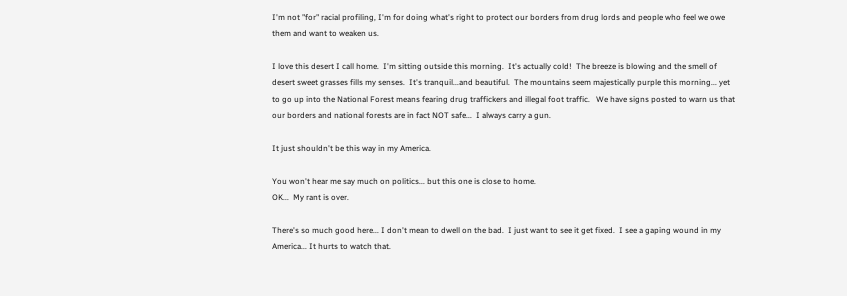I'm not "for" racial profiling, I'm for doing what's right to protect our borders from drug lords and people who feel we owe them and want to weaken us.

I love this desert I call home.  I'm sitting outside this morning.  It's actually cold!  The breeze is blowing and the smell of desert sweet grasses fills my senses.  It's tranquil...and beautiful.  The mountains seem majestically purple this morning... yet to go up into the National Forest means fearing drug traffickers and illegal foot traffic.   We have signs posted to warn us that our borders and national forests are in fact NOT safe...  I always carry a gun.

It just shouldn't be this way in my America.

You won't hear me say much on politics... but this one is close to home.
OK...  My rant is over.

There's so much good here... I don't mean to dwell on the bad.  I just want to see it get fixed.  I see a gaping wound in my America... It hurts to watch that.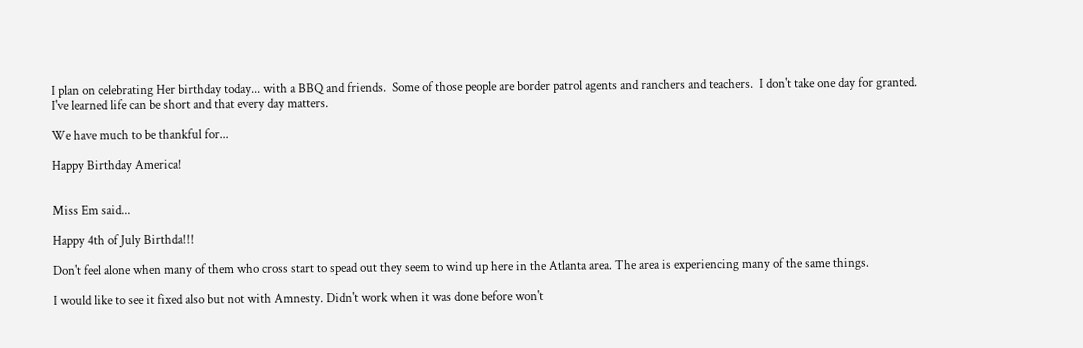I plan on celebrating Her birthday today... with a BBQ and friends.  Some of those people are border patrol agents and ranchers and teachers.  I don't take one day for granted.  I've learned life can be short and that every day matters.

We have much to be thankful for...

Happy Birthday America!


Miss Em said...

Happy 4th of July Birthda!!!

Don't feel alone when many of them who cross start to spead out they seem to wind up here in the Atlanta area. The area is experiencing many of the same things.

I would like to see it fixed also but not with Amnesty. Didn't work when it was done before won't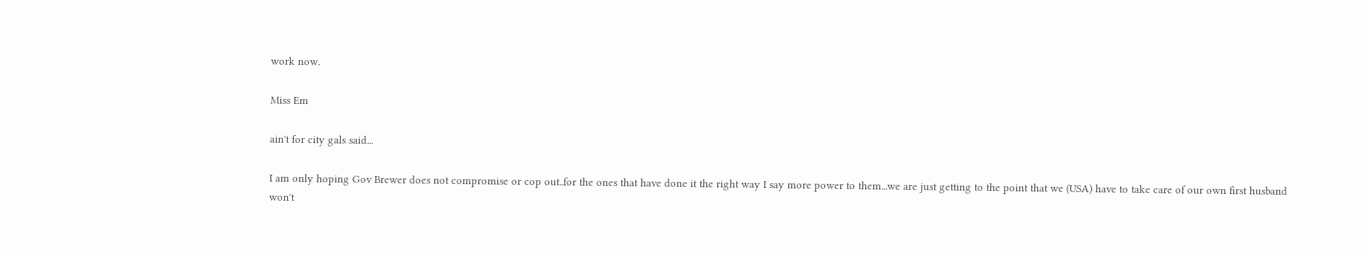work now.

Miss Em

ain't for city gals said...

I am only hoping Gov Brewer does not compromise or cop out..for the ones that have done it the right way I say more power to them...we are just getting to the point that we (USA) have to take care of our own first husband won't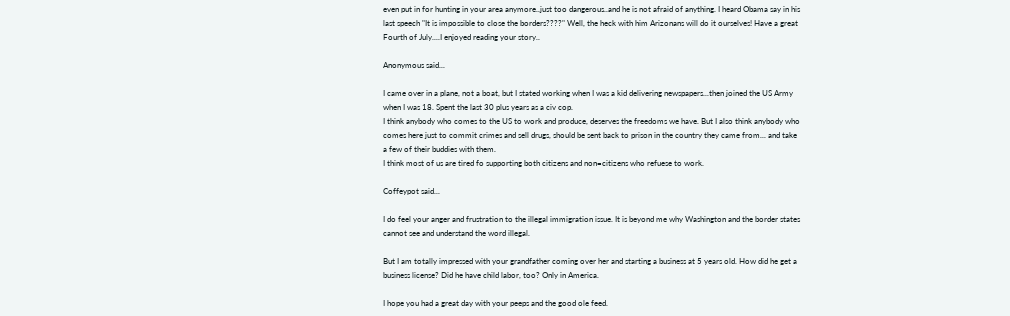even put in for hunting in your area anymore..just too dangerous..and he is not afraid of anything. I heard Obama say in his last speech "It is impossible to close the borders????" Well, the heck with him Arizonans will do it ourselves! Have a great Fourth of July....I enjoyed reading your story..

Anonymous said...

I came over in a plane, not a boat, but I stated working when I was a kid delivering newspapers...then joined the US Army when I was 18. Spent the last 30 plus years as a civ cop.
I think anybody who comes to the US to work and produce, deserves the freedoms we have. But I also think anybody who comes here just to commit crimes and sell drugs, should be sent back to prison in the country they came from... and take a few of their buddies with them.
I think most of us are tired fo supporting both citizens and non=citizens who refuese to work.

Coffeypot said...

I do feel your anger and frustration to the illegal immigration issue. It is beyond me why Washington and the border states cannot see and understand the word illegal.

But I am totally impressed with your grandfather coming over her and starting a business at 5 years old. How did he get a business license? Did he have child labor, too? Only in America.

I hope you had a great day with your peeps and the good ole feed.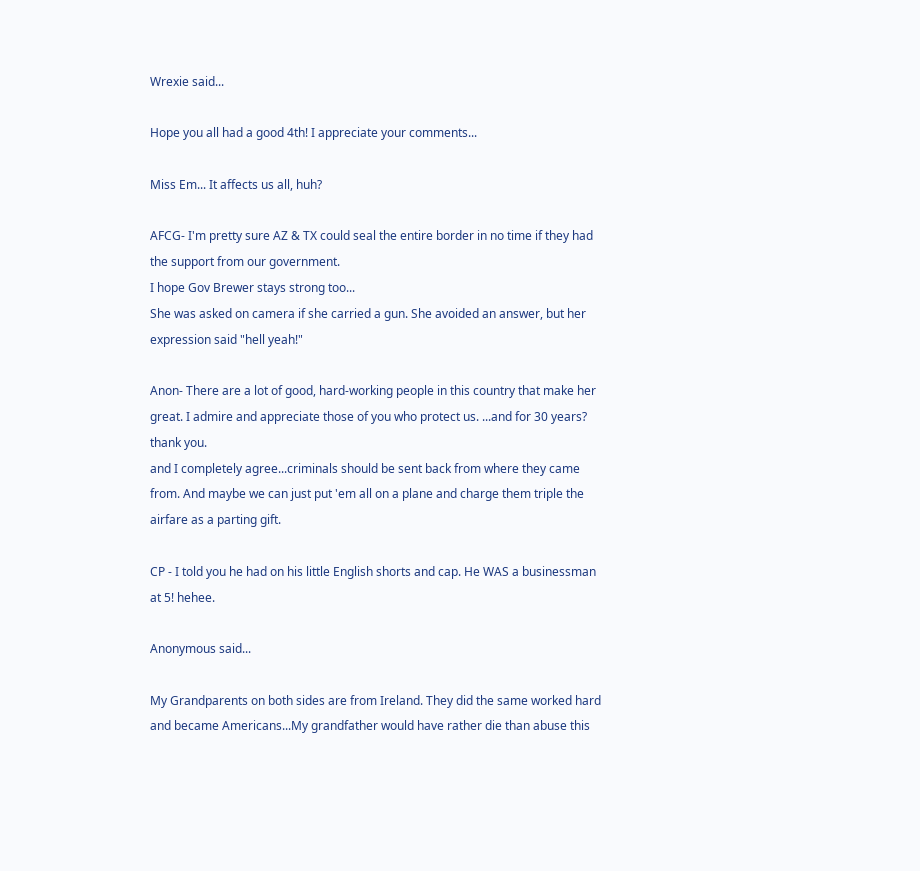Wrexie said...

Hope you all had a good 4th! I appreciate your comments...

Miss Em... It affects us all, huh?

AFCG- I'm pretty sure AZ & TX could seal the entire border in no time if they had the support from our government.
I hope Gov Brewer stays strong too...
She was asked on camera if she carried a gun. She avoided an answer, but her expression said "hell yeah!"

Anon- There are a lot of good, hard-working people in this country that make her great. I admire and appreciate those of you who protect us. ...and for 30 years? thank you.
and I completely agree...criminals should be sent back from where they came from. And maybe we can just put 'em all on a plane and charge them triple the airfare as a parting gift.

CP - I told you he had on his little English shorts and cap. He WAS a businessman at 5! hehee.

Anonymous said...

My Grandparents on both sides are from Ireland. They did the same worked hard and became Americans...My grandfather would have rather die than abuse this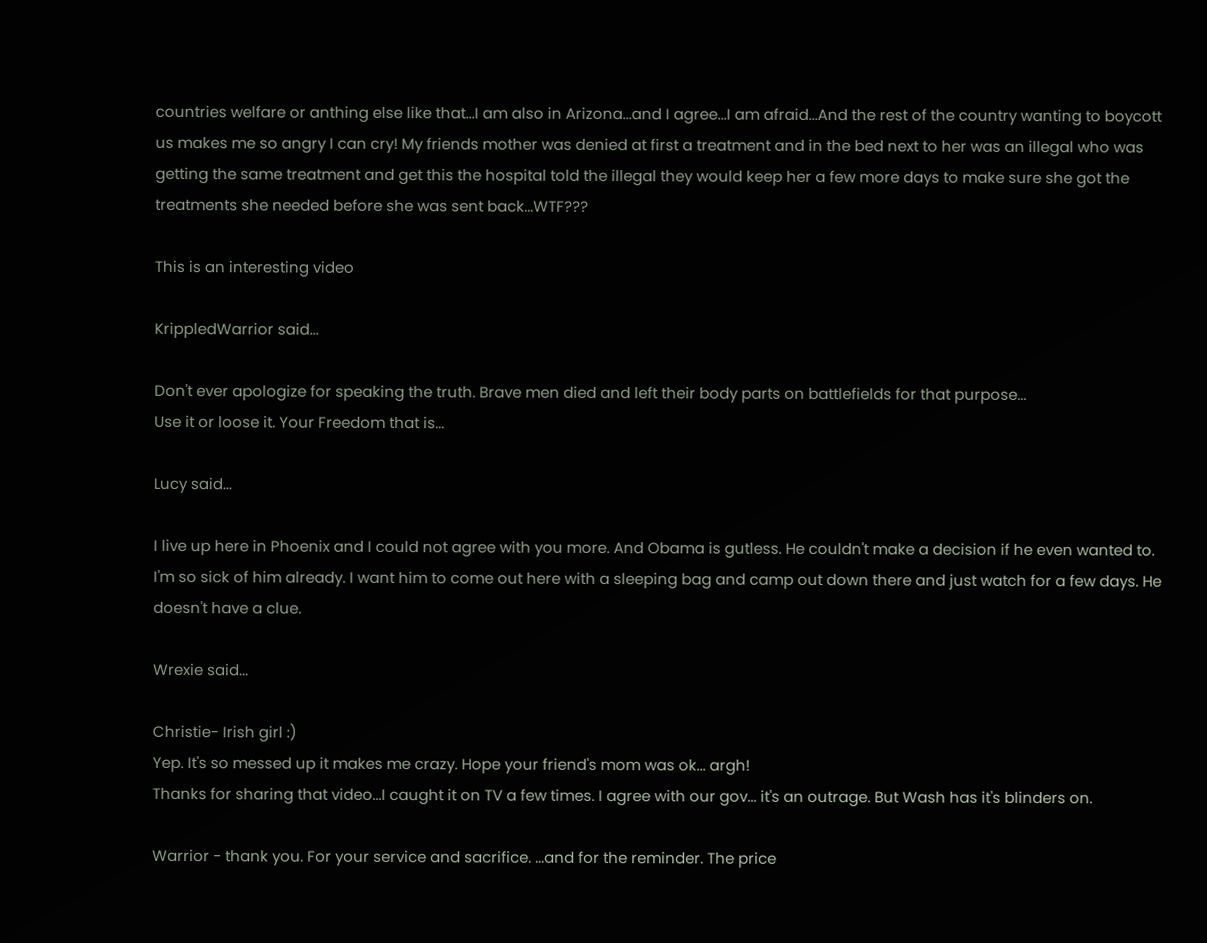countries welfare or anthing else like that...I am also in Arizona...and I agree...I am afraid...And the rest of the country wanting to boycott us makes me so angry I can cry! My friends mother was denied at first a treatment and in the bed next to her was an illegal who was getting the same treatment and get this the hospital told the illegal they would keep her a few more days to make sure she got the treatments she needed before she was sent back...WTF???

This is an interesting video

KrippledWarrior said...

Don't ever apologize for speaking the truth. Brave men died and left their body parts on battlefields for that purpose...
Use it or loose it. Your Freedom that is...

Lucy said...

I live up here in Phoenix and I could not agree with you more. And Obama is gutless. He couldn't make a decision if he even wanted to. I'm so sick of him already. I want him to come out here with a sleeping bag and camp out down there and just watch for a few days. He doesn't have a clue.

Wrexie said...

Christie- Irish girl :)
Yep. It's so messed up it makes me crazy. Hope your friend's mom was ok... argh!
Thanks for sharing that video...I caught it on TV a few times. I agree with our gov... it's an outrage. But Wash has it's blinders on.

Warrior - thank you. For your service and sacrifice. ...and for the reminder. The price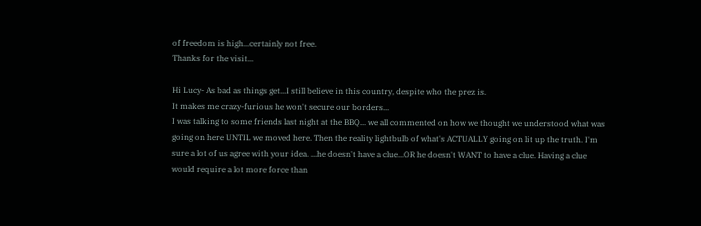of freedom is high...certainly not free.
Thanks for the visit...

Hi Lucy- As bad as things get...I still believe in this country, despite who the prez is.
It makes me crazy-furious he won't secure our borders...
I was talking to some friends last night at the BBQ... we all commented on how we thought we understood what was going on here UNTIL we moved here. Then the reality lightbulb of what's ACTUALLY going on lit up the truth. I'm sure a lot of us agree with your idea. ...he doesn't have a clue...OR he doesn't WANT to have a clue. Having a clue would require a lot more force than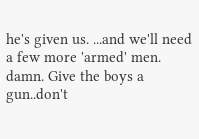he's given us. ...and we'll need a few more 'armed' men. damn. Give the boys a gun..don't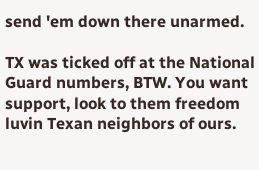send 'em down there unarmed.

TX was ticked off at the National Guard numbers, BTW. You want support, look to them freedom luvin Texan neighbors of ours.